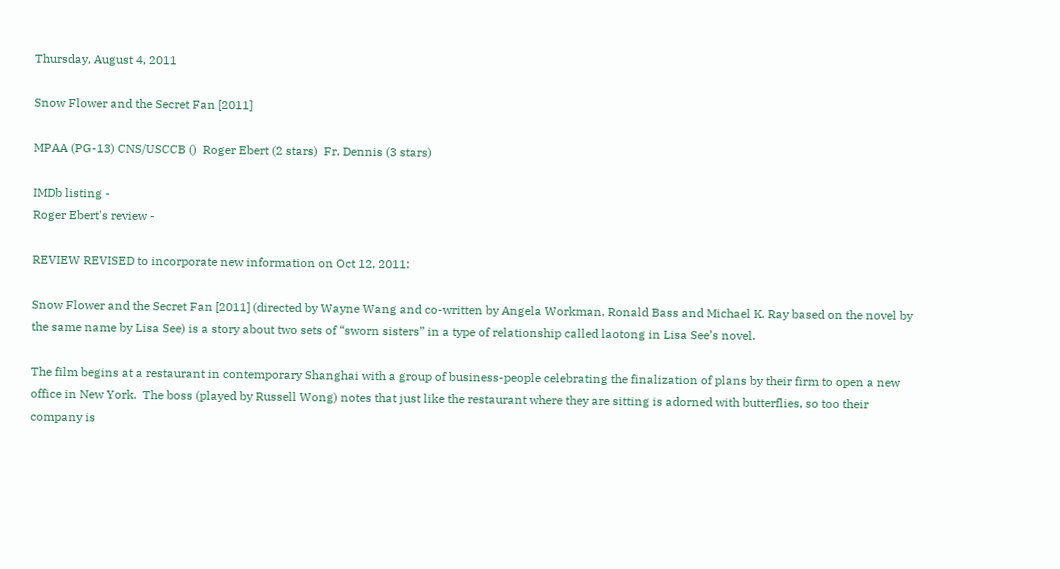Thursday, August 4, 2011

Snow Flower and the Secret Fan [2011]

MPAA (PG-13) CNS/USCCB ()  Roger Ebert (2 stars)  Fr. Dennis (3 stars)

IMDb listing -
Roger Ebert's review -

REVIEW REVISED to incorporate new information on Oct 12, 2011:

Snow Flower and the Secret Fan [2011] (directed by Wayne Wang and co-written by Angela Workman, Ronald Bass and Michael K. Ray based on the novel by the same name by Lisa See) is a story about two sets of “sworn sisters” in a type of relationship called laotong in Lisa See’s novel.

The film begins at a restaurant in contemporary Shanghai with a group of business-people celebrating the finalization of plans by their firm to open a new office in New York.  The boss (played by Russell Wong) notes that just like the restaurant where they are sitting is adorned with butterflies, so too their company is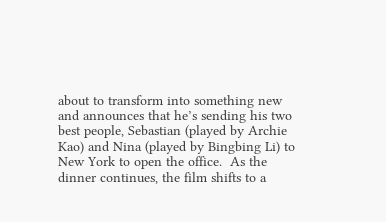about to transform into something new and announces that he’s sending his two best people, Sebastian (played by Archie Kao) and Nina (played by Bingbing Li) to New York to open the office.  As the dinner continues, the film shifts to a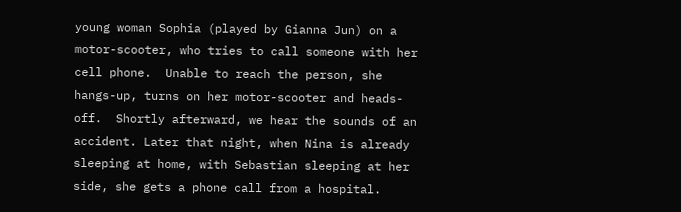young woman Sophia (played by Gianna Jun) on a motor-scooter, who tries to call someone with her cell phone.  Unable to reach the person, she hangs-up, turns on her motor-scooter and heads-off.  Shortly afterward, we hear the sounds of an accident. Later that night, when Nina is already sleeping at home, with Sebastian sleeping at her side, she gets a phone call from a hospital.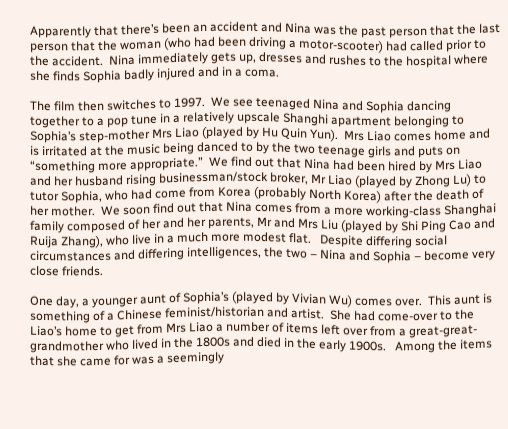Apparently that there’s been an accident and Nina was the past person that the last person that the woman (who had been driving a motor-scooter) had called prior to the accident.  Nina immediately gets up, dresses and rushes to the hospital where she finds Sophia badly injured and in a coma.

The film then switches to 1997.  We see teenaged Nina and Sophia dancing together to a pop tune in a relatively upscale Shanghi apartment belonging to Sophia’s step-mother Mrs Liao (played by Hu Quin Yun).  Mrs Liao comes home and is irritated at the music being danced to by the two teenage girls and puts on “something more appropriate.”  We find out that Nina had been hired by Mrs Liao and her husband rising businessman/stock broker, Mr Liao (played by Zhong Lu) to tutor Sophia, who had come from Korea (probably North Korea) after the death of her mother.  We soon find out that Nina comes from a more working-class Shanghai family composed of her and her parents, Mr and Mrs Liu (played by Shi Ping Cao and Ruija Zhang), who live in a much more modest flat.   Despite differing social circumstances and differing intelligences, the two – Nina and Sophia – become very close friends.

One day, a younger aunt of Sophia’s (played by Vivian Wu) comes over.  This aunt is something of a Chinese feminist/historian and artist.  She had come-over to the Liao’s home to get from Mrs Liao a number of items left over from a great-great-grandmother who lived in the 1800s and died in the early 1900s.   Among the items that she came for was a seemingly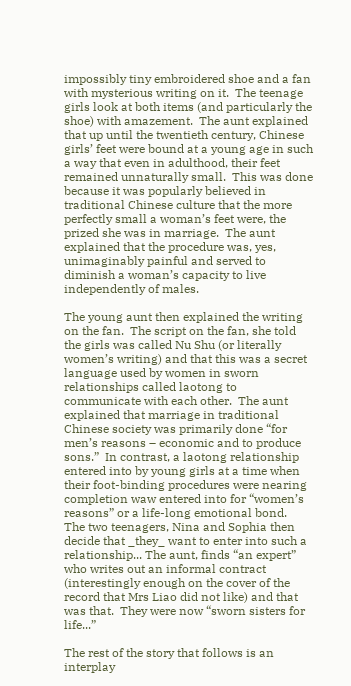impossibly tiny embroidered shoe and a fan with mysterious writing on it.  The teenage girls look at both items (and particularly the shoe) with amazement.  The aunt explained that up until the twentieth century, Chinese girls’ feet were bound at a young age in such a way that even in adulthood, their feet remained unnaturally small.  This was done because it was popularly believed in traditional Chinese culture that the more perfectly small a woman’s feet were, the prized she was in marriage.  The aunt explained that the procedure was, yes, unimaginably painful and served to diminish a woman’s capacity to live independently of males.

The young aunt then explained the writing on the fan.  The script on the fan, she told the girls was called Nu Shu (or literally women’s writing) and that this was a secret language used by women in sworn relationships called laotong to communicate with each other.  The aunt explained that marriage in traditional Chinese society was primarily done “for men’s reasons – economic and to produce sons.”  In contrast, a laotong relationship entered into by young girls at a time when their foot-binding procedures were nearing completion waw entered into for “women’s reasons” or a life-long emotional bond.  The two teenagers, Nina and Sophia then decide that _they_ want to enter into such a relationship... The aunt, finds “an expert” who writes out an informal contract (interestingly enough on the cover of the record that Mrs Liao did not like) and that was that.  They were now “sworn sisters for life...”

The rest of the story that follows is an interplay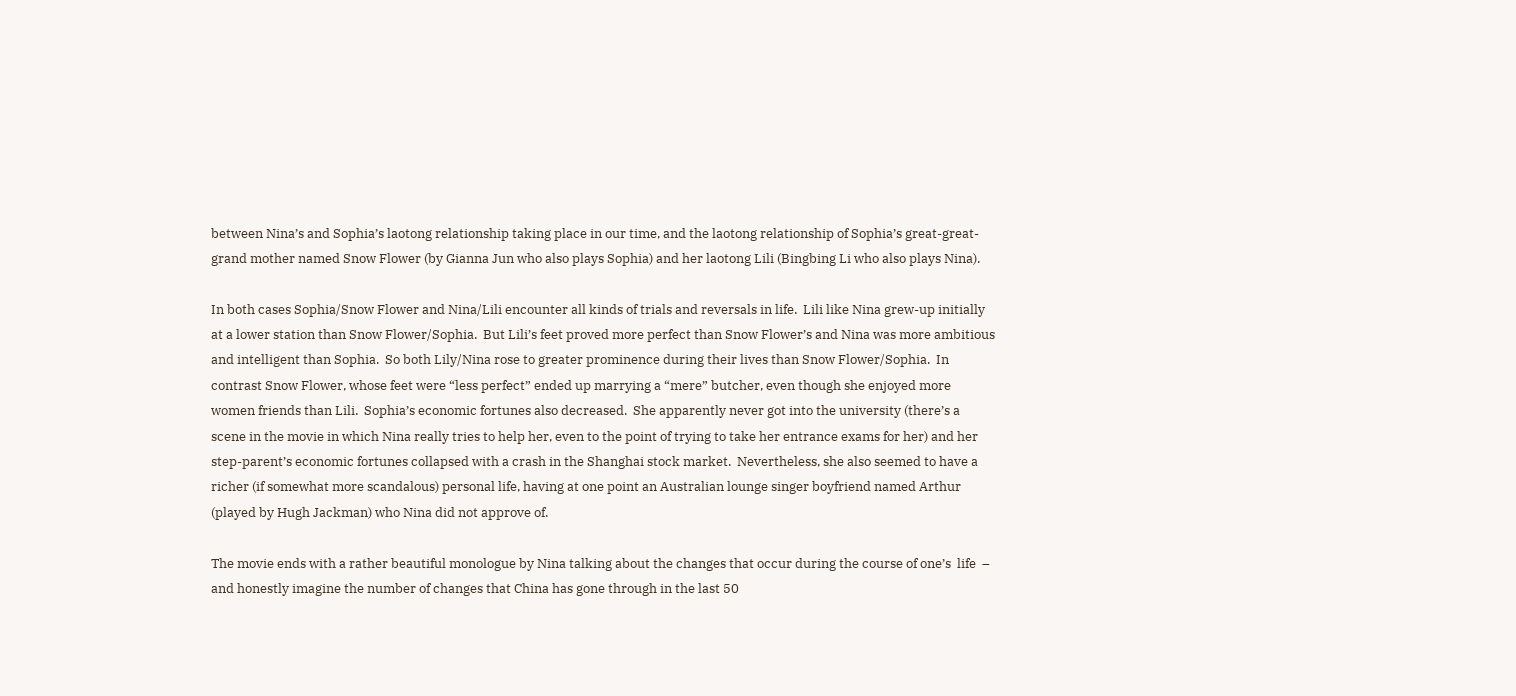between Nina’s and Sophia’s laotong relationship taking place in our time, and the laotong relationship of Sophia’s great-great-grand mother named Snow Flower (by Gianna Jun who also plays Sophia) and her laotong Lili (Bingbing Li who also plays Nina).

In both cases Sophia/Snow Flower and Nina/Lili encounter all kinds of trials and reversals in life.  Lili like Nina grew-up initially at a lower station than Snow Flower/Sophia.  But Lili’s feet proved more perfect than Snow Flower’s and Nina was more ambitious and intelligent than Sophia.  So both Lily/Nina rose to greater prominence during their lives than Snow Flower/Sophia.  In contrast Snow Flower, whose feet were “less perfect” ended up marrying a “mere” butcher, even though she enjoyed more women friends than Lili.  Sophia’s economic fortunes also decreased.  She apparently never got into the university (there’s a scene in the movie in which Nina really tries to help her, even to the point of trying to take her entrance exams for her) and her step-parent’s economic fortunes collapsed with a crash in the Shanghai stock market.  Nevertheless, she also seemed to have a richer (if somewhat more scandalous) personal life, having at one point an Australian lounge singer boyfriend named Arthur (played by Hugh Jackman) who Nina did not approve of.

The movie ends with a rather beautiful monologue by Nina talking about the changes that occur during the course of one’s  life  – and honestly imagine the number of changes that China has gone through in the last 50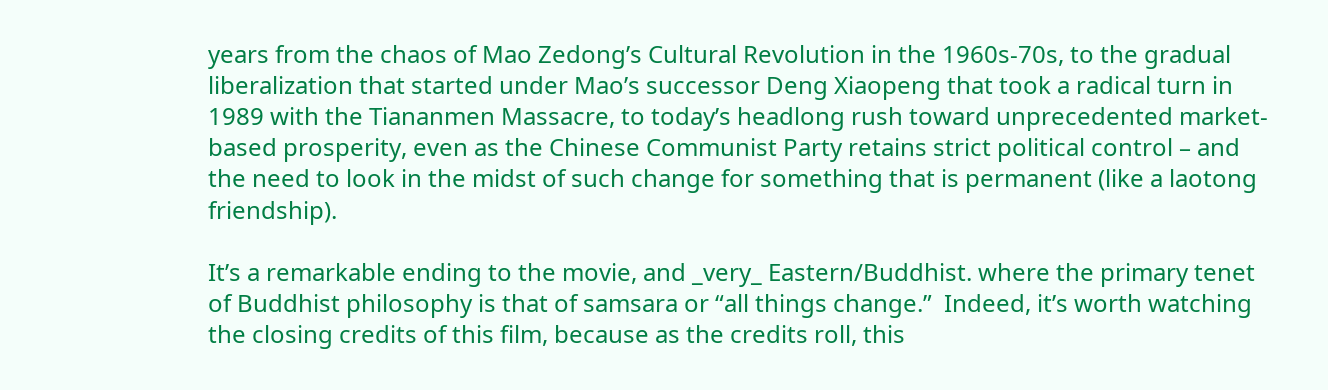years from the chaos of Mao Zedong’s Cultural Revolution in the 1960s-70s, to the gradual liberalization that started under Mao’s successor Deng Xiaopeng that took a radical turn in 1989 with the Tiananmen Massacre, to today’s headlong rush toward unprecedented market-based prosperity, even as the Chinese Communist Party retains strict political control – and the need to look in the midst of such change for something that is permanent (like a laotong friendship).

It’s a remarkable ending to the movie, and _very_ Eastern/Buddhist. where the primary tenet of Buddhist philosophy is that of samsara or “all things change.”  Indeed, it’s worth watching the closing credits of this film, because as the credits roll, this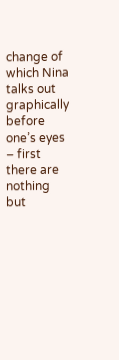change of which Nina talks out graphically before one’s eyes – first there are nothing but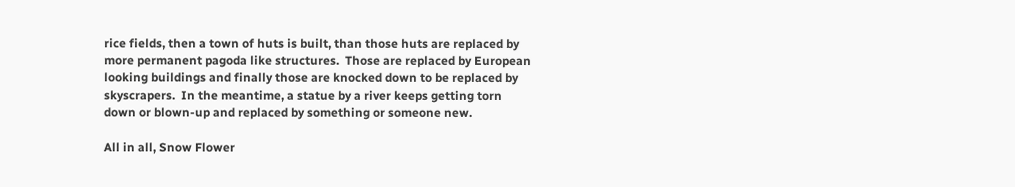rice fields, then a town of huts is built, than those huts are replaced by more permanent pagoda like structures.  Those are replaced by European looking buildings and finally those are knocked down to be replaced by skyscrapers.  In the meantime, a statue by a river keeps getting torn down or blown-up and replaced by something or someone new.

All in all, Snow Flower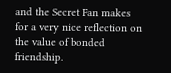and the Secret Fan makes for a very nice reflection on the value of bonded friendship.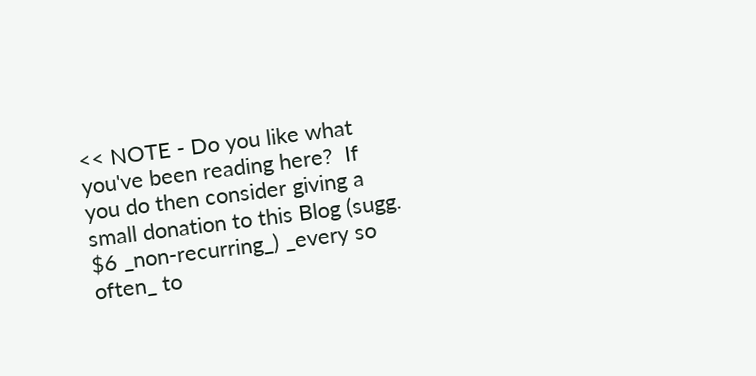<< NOTE - Do you like what you've been reading here?  If you do then consider giving a small donation to this Blog (sugg. $6 _non-recurring_) _every so often_ to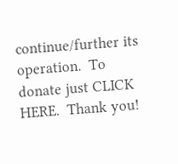continue/further its operation.  To donate just CLICK HERE.  Thank you!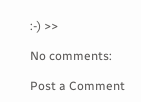:-) >>

No comments:

Post a Comment